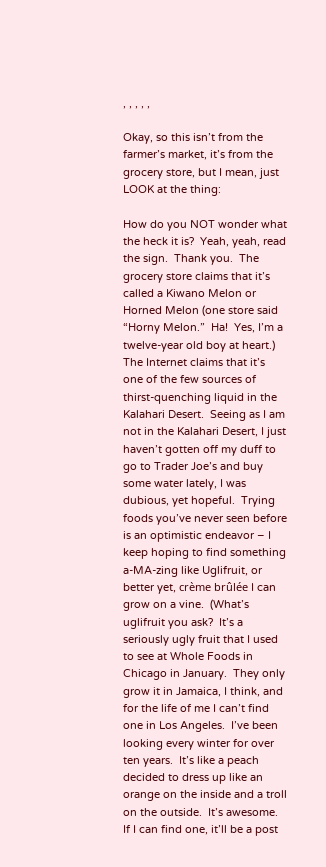, , , , ,

Okay, so this isn’t from the farmer’s market, it’s from the grocery store, but I mean, just LOOK at the thing:

How do you NOT wonder what the heck it is?  Yeah, yeah, read the sign.  Thank you.  The grocery store claims that it’s called a Kiwano Melon or Horned Melon (one store said “Horny Melon.”  Ha!  Yes, I’m a twelve-year old boy at heart.)  The Internet claims that it’s one of the few sources of thirst-quenching liquid in the Kalahari Desert.  Seeing as I am not in the Kalahari Desert, I just haven’t gotten off my duff to go to Trader Joe’s and buy some water lately, I was dubious, yet hopeful.  Trying foods you’ve never seen before is an optimistic endeavor – I keep hoping to find something a-MA-zing like Uglifruit, or better yet, crème brûlée I can grow on a vine.  (What’s uglifruit you ask?  It’s a seriously ugly fruit that I used to see at Whole Foods in Chicago in January.  They only grow it in Jamaica, I think, and for the life of me I can’t find one in Los Angeles.  I’ve been looking every winter for over ten years.  It’s like a peach decided to dress up like an orange on the inside and a troll on the outside.  It’s awesome.  If I can find one, it’ll be a post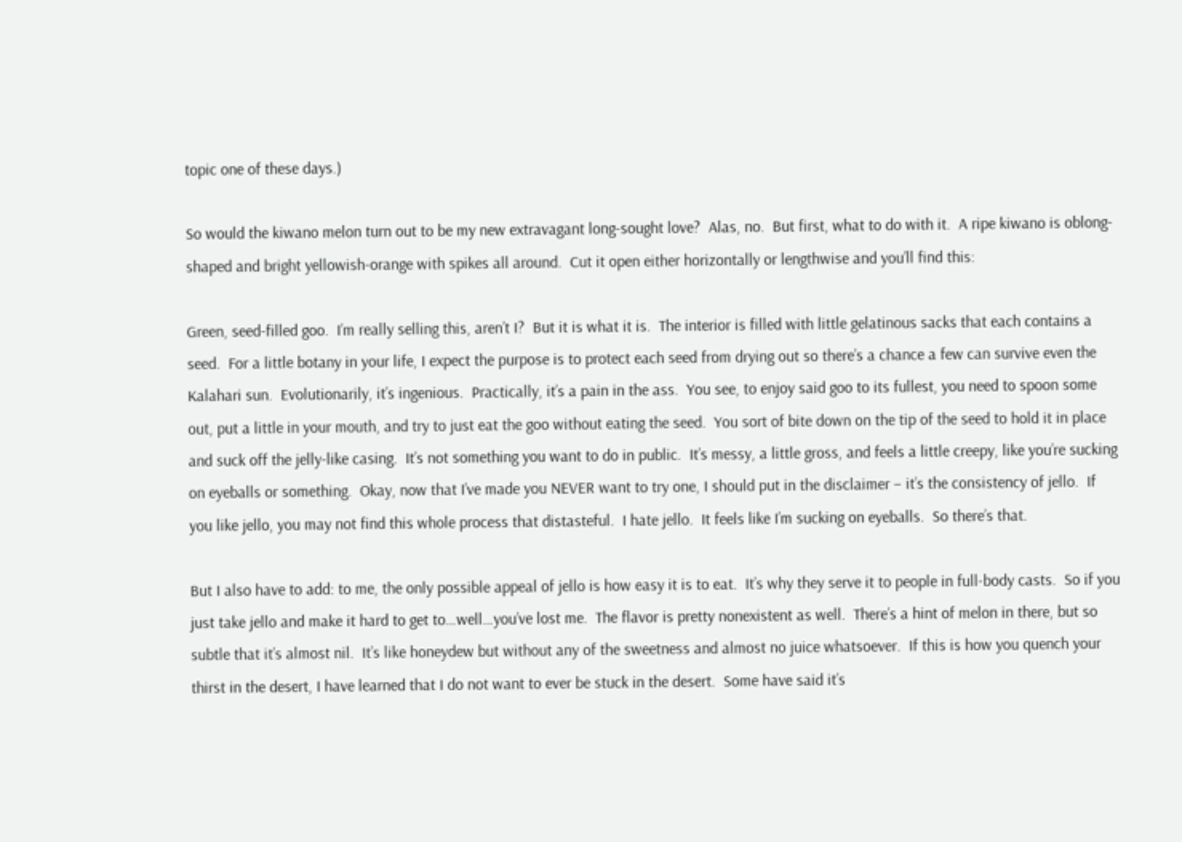topic one of these days.)

So would the kiwano melon turn out to be my new extravagant long-sought love?  Alas, no.  But first, what to do with it.  A ripe kiwano is oblong-shaped and bright yellowish-orange with spikes all around.  Cut it open either horizontally or lengthwise and you’ll find this:

Green, seed-filled goo.  I’m really selling this, aren’t I?  But it is what it is.  The interior is filled with little gelatinous sacks that each contains a seed.  For a little botany in your life, I expect the purpose is to protect each seed from drying out so there’s a chance a few can survive even the Kalahari sun.  Evolutionarily, it’s ingenious.  Practically, it’s a pain in the ass.  You see, to enjoy said goo to its fullest, you need to spoon some out, put a little in your mouth, and try to just eat the goo without eating the seed.  You sort of bite down on the tip of the seed to hold it in place and suck off the jelly-like casing.  It’s not something you want to do in public.  It’s messy, a little gross, and feels a little creepy, like you’re sucking on eyeballs or something.  Okay, now that I’ve made you NEVER want to try one, I should put in the disclaimer – it’s the consistency of jello.  If you like jello, you may not find this whole process that distasteful.  I hate jello.  It feels like I’m sucking on eyeballs.  So there’s that.

But I also have to add: to me, the only possible appeal of jello is how easy it is to eat.  It’s why they serve it to people in full-body casts.  So if you just take jello and make it hard to get to…well…you’ve lost me.  The flavor is pretty nonexistent as well.  There’s a hint of melon in there, but so subtle that it’s almost nil.  It’s like honeydew but without any of the sweetness and almost no juice whatsoever.  If this is how you quench your thirst in the desert, I have learned that I do not want to ever be stuck in the desert.  Some have said it’s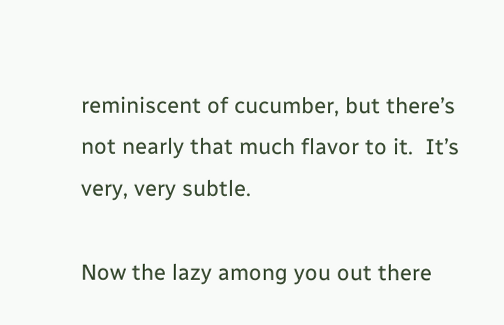reminiscent of cucumber, but there’s not nearly that much flavor to it.  It’s very, very subtle.

Now the lazy among you out there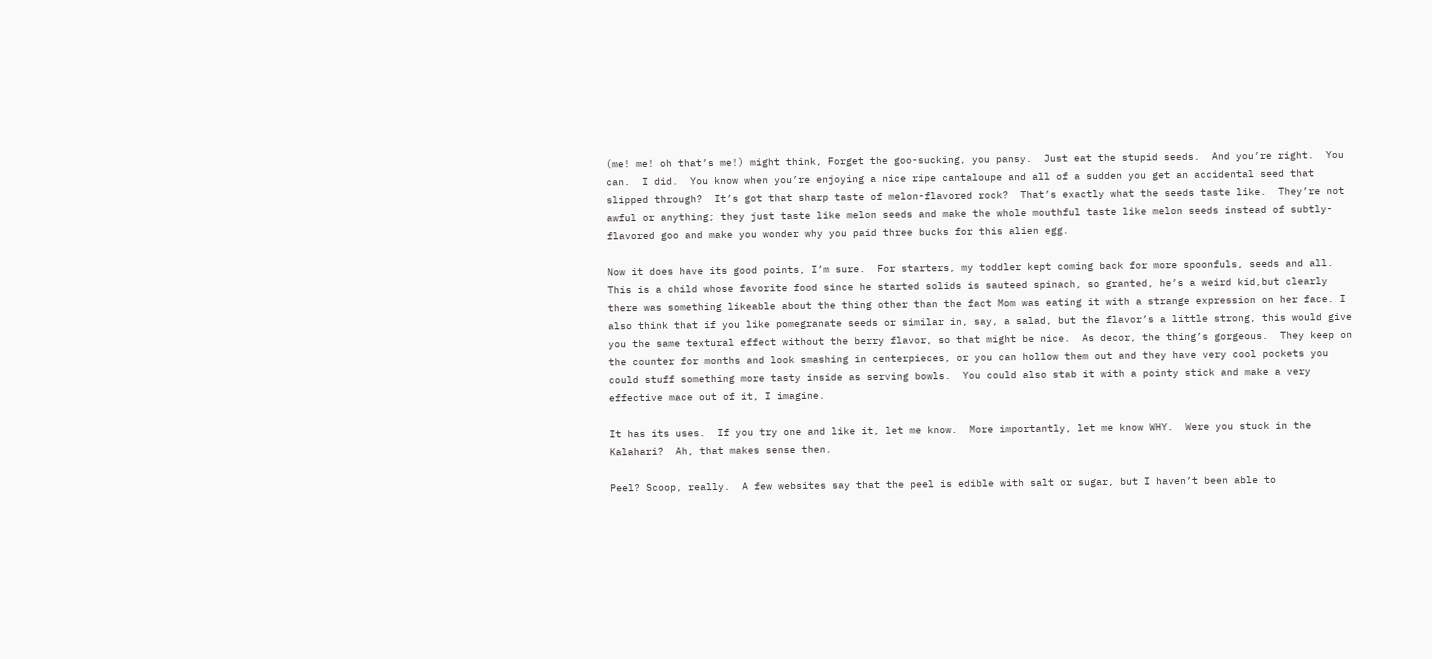(me! me! oh that’s me!) might think, Forget the goo-sucking, you pansy.  Just eat the stupid seeds.  And you’re right.  You can.  I did.  You know when you’re enjoying a nice ripe cantaloupe and all of a sudden you get an accidental seed that slipped through?  It’s got that sharp taste of melon-flavored rock?  That’s exactly what the seeds taste like.  They’re not awful or anything; they just taste like melon seeds and make the whole mouthful taste like melon seeds instead of subtly-flavored goo and make you wonder why you paid three bucks for this alien egg.

Now it does have its good points, I’m sure.  For starters, my toddler kept coming back for more spoonfuls, seeds and all.  This is a child whose favorite food since he started solids is sauteed spinach, so granted, he’s a weird kid,but clearly there was something likeable about the thing other than the fact Mom was eating it with a strange expression on her face. I also think that if you like pomegranate seeds or similar in, say, a salad, but the flavor’s a little strong, this would give you the same textural effect without the berry flavor, so that might be nice.  As decor, the thing’s gorgeous.  They keep on the counter for months and look smashing in centerpieces, or you can hollow them out and they have very cool pockets you could stuff something more tasty inside as serving bowls.  You could also stab it with a pointy stick and make a very effective mace out of it, I imagine.

It has its uses.  If you try one and like it, let me know.  More importantly, let me know WHY.  Were you stuck in the Kalahari?  Ah, that makes sense then.

Peel? Scoop, really.  A few websites say that the peel is edible with salt or sugar, but I haven’t been able to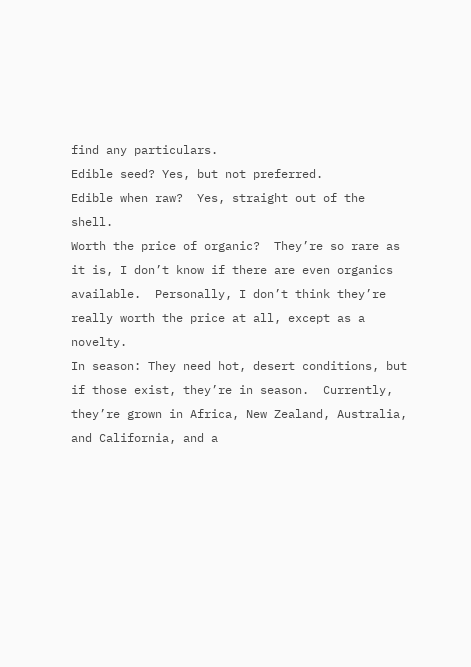find any particulars.
Edible seed? Yes, but not preferred.
Edible when raw?  Yes, straight out of the shell.
Worth the price of organic?  They’re so rare as it is, I don’t know if there are even organics available.  Personally, I don’t think they’re really worth the price at all, except as a novelty.
In season: They need hot, desert conditions, but if those exist, they’re in season.  Currently, they’re grown in Africa, New Zealand, Australia, and California, and a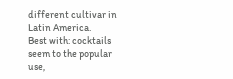different cultivar in Latin America.
Best with: cocktails seem to the popular use,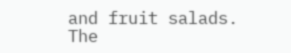and fruit salads.  The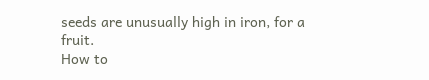seeds are unusually high in iron, for a fruit.
How to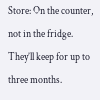Store: On the counter, not in the fridge.  They’ll keep for up to three months.